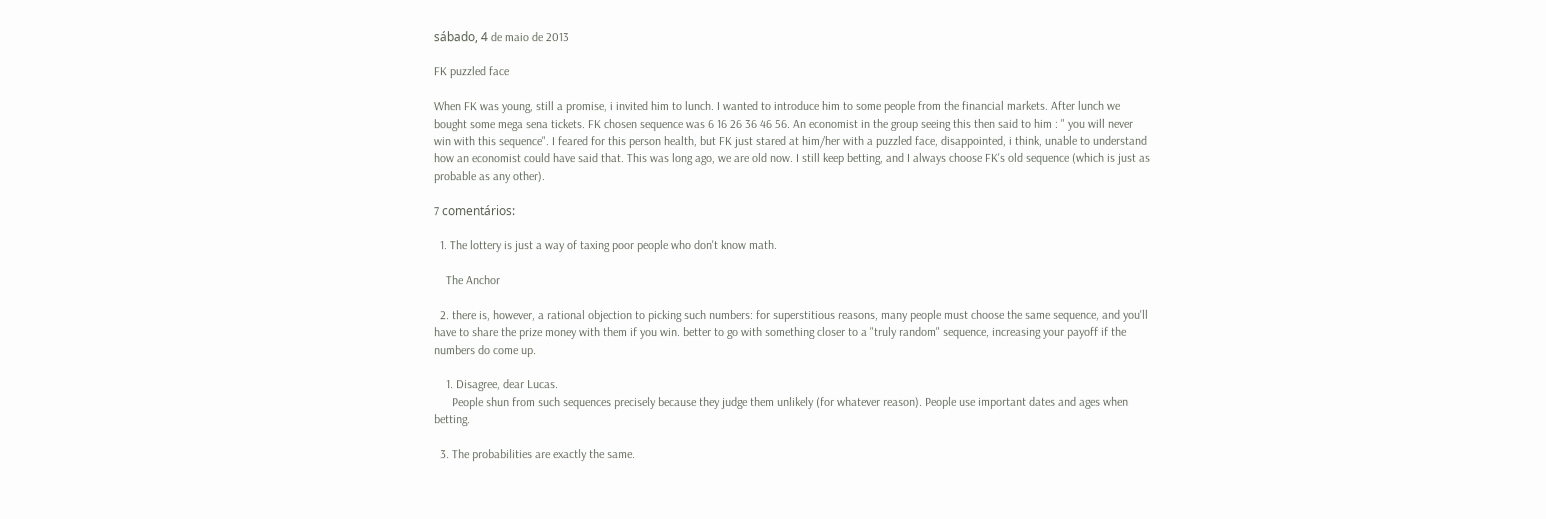sábado, 4 de maio de 2013

FK puzzled face

When FK was young, still a promise, i invited him to lunch. I wanted to introduce him to some people from the financial markets. After lunch we bought some mega sena tickets. FK chosen sequence was 6 16 26 36 46 56. An economist in the group seeing this then said to him : " you will never win with this sequence". I feared for this person health, but FK just stared at him/her with a puzzled face, disappointed, i think, unable to understand how an economist could have said that. This was long ago, we are old now. I still keep betting, and I always choose FK's old sequence (which is just as probable as any other).

7 comentários:

  1. The lottery is just a way of taxing poor people who don't know math.

    The Anchor

  2. there is, however, a rational objection to picking such numbers: for superstitious reasons, many people must choose the same sequence, and you'll have to share the prize money with them if you win. better to go with something closer to a "truly random" sequence, increasing your payoff if the numbers do come up.

    1. Disagree, dear Lucas.
      People shun from such sequences precisely because they judge them unlikely (for whatever reason). People use important dates and ages when betting.

  3. The probabilities are exactly the same.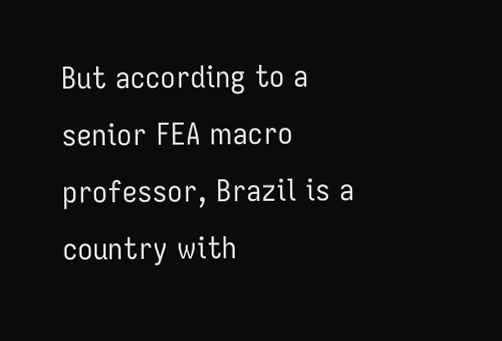But according to a senior FEA macro professor, Brazil is a country with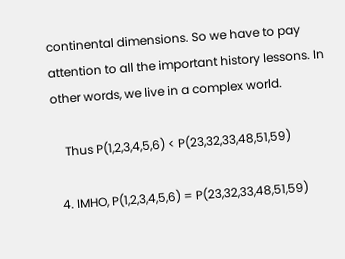continental dimensions. So we have to pay attention to all the important history lessons. In other words, we live in a complex world.

    Thus P(1,2,3,4,5,6) < P(23,32,33,48,51,59)

  4. IMHO, P(1,2,3,4,5,6) = P(23,32,33,48,51,59)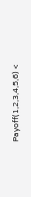Payoff(1,2,3,4,5,6) <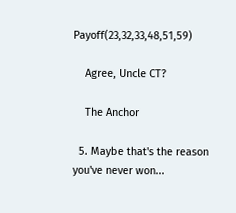Payoff(23,32,33,48,51,59)

    Agree, Uncle CT?

    The Anchor

  5. Maybe that's the reason you've never won...